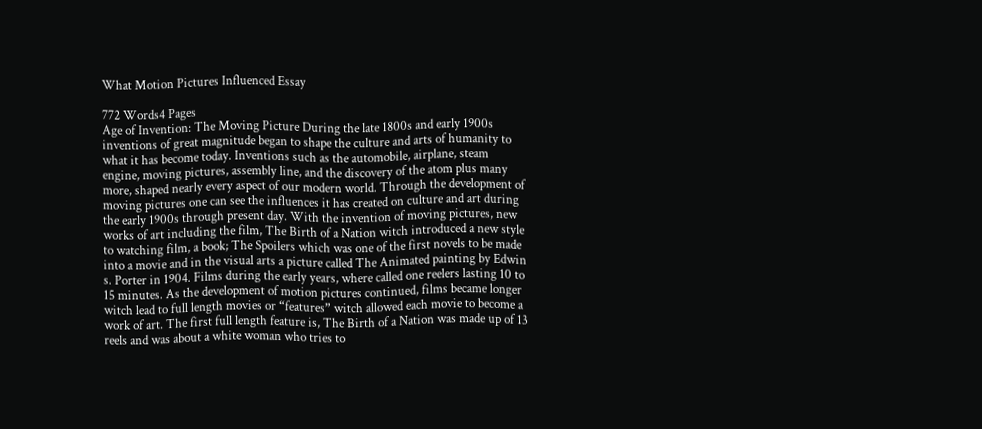What Motion Pictures Influenced Essay

772 Words4 Pages
Age of Invention: The Moving Picture During the late 1800s and early 1900s inventions of great magnitude began to shape the culture and arts of humanity to what it has become today. Inventions such as the automobile, airplane, steam engine, moving pictures, assembly line, and the discovery of the atom plus many more, shaped nearly every aspect of our modern world. Through the development of moving pictures one can see the influences it has created on culture and art during the early 1900s through present day. With the invention of moving pictures, new works of art including the film, The Birth of a Nation witch introduced a new style to watching film, a book; The Spoilers which was one of the first novels to be made into a movie and in the visual arts a picture called The Animated painting by Edwin s. Porter in 1904. Films during the early years, where called one reelers lasting 10 to 15 minutes. As the development of motion pictures continued, films became longer witch lead to full length movies or “features” witch allowed each movie to become a work of art. The first full length feature is, The Birth of a Nation was made up of 13 reels and was about a white woman who tries to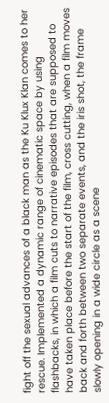fight off the sexual advances of a black man as the Ku Klux Klan comes to her rescue. Implemented a dynamic range of cinematic space by using flashbacks, in which a film cuts to narrative episodes that are supposed to have taken place before the start of the film, cross cutting, when a film moves back and forth between two separate events, and the iris shot, the frame slowly opening in a wide circle as a scene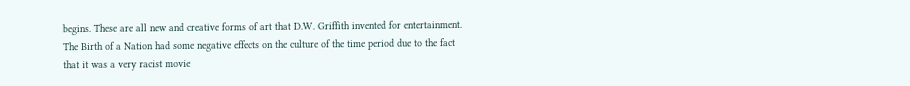begins. These are all new and creative forms of art that D.W. Griffith invented for entertainment. The Birth of a Nation had some negative effects on the culture of the time period due to the fact that it was a very racist movie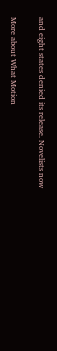and eight states denied its release. Novelists now

More about What Motion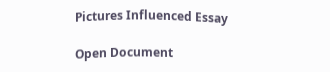Pictures Influenced Essay

Open Document